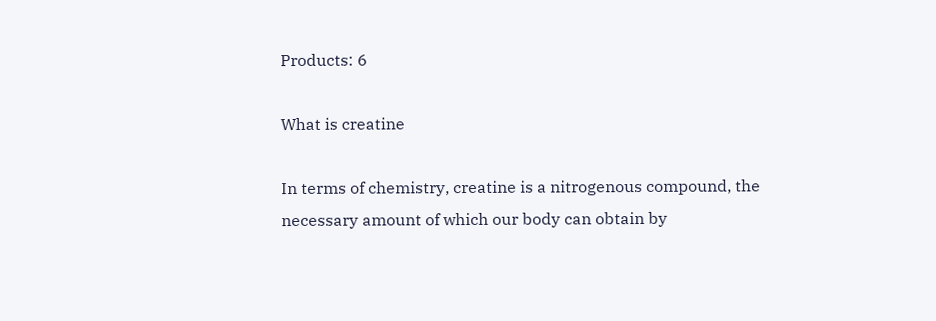Products: 6

What is creatine

In terms of chemistry, creatine is a nitrogenous compound, the necessary amount of which our body can obtain by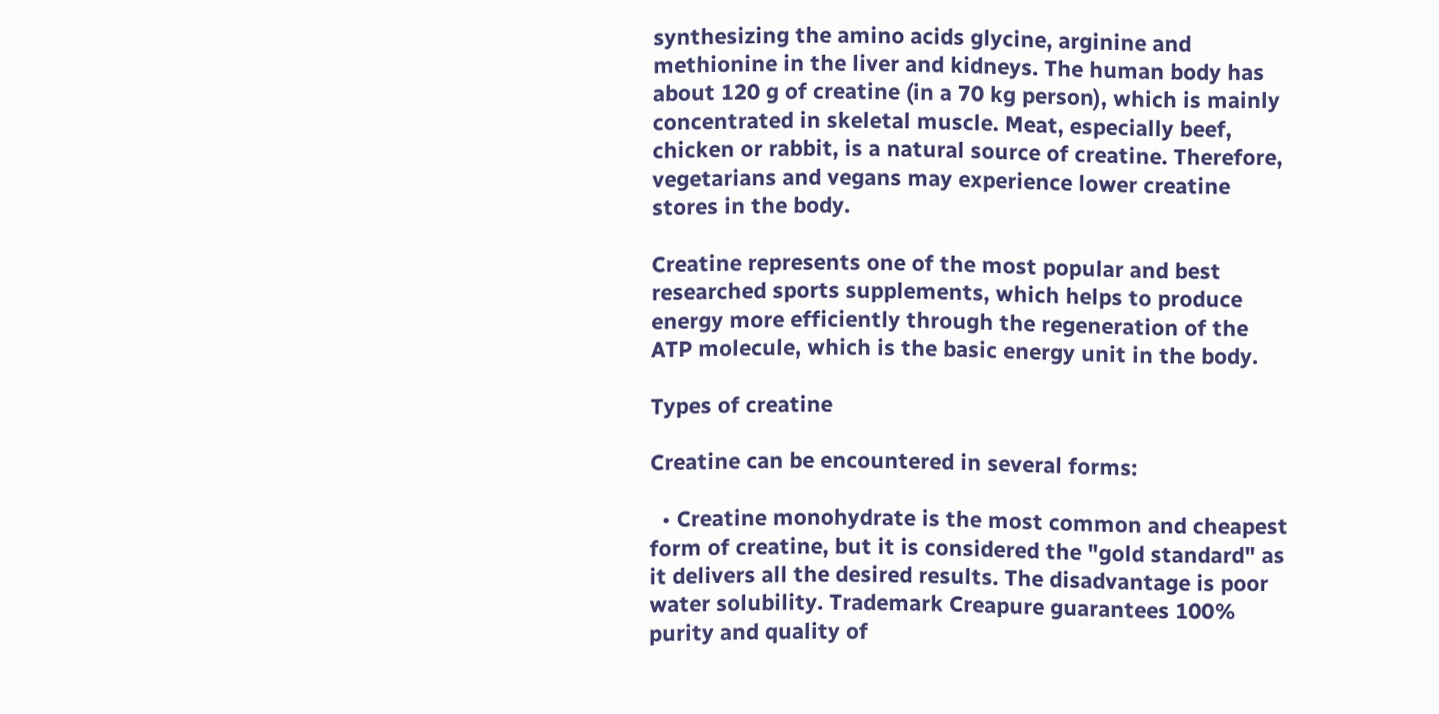synthesizing the amino acids glycine, arginine and methionine in the liver and kidneys. The human body has about 120 g of creatine (in a 70 kg person), which is mainly concentrated in skeletal muscle. Meat, especially beef, chicken or rabbit, is a natural source of creatine. Therefore, vegetarians and vegans may experience lower creatine stores in the body.

Creatine represents one of the most popular and best researched sports supplements, which helps to produce energy more efficiently through the regeneration of the ATP molecule, which is the basic energy unit in the body.

Types of creatine

Creatine can be encountered in several forms:

  • Creatine monohydrate is the most common and cheapest form of creatine, but it is considered the "gold standard" as it delivers all the desired results. The disadvantage is poor water solubility. Trademark Creapure guarantees 100% purity and quality of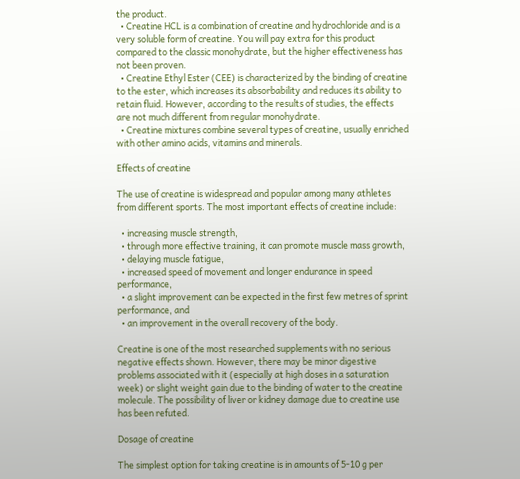the product.
  • Creatine HCL is a combination of creatine and hydrochloride and is a very soluble form of creatine. You will pay extra for this product compared to the classic monohydrate, but the higher effectiveness has not been proven.
  • Creatine Ethyl Ester (CEE) is characterized by the binding of creatine to the ester, which increases its absorbability and reduces its ability to retain fluid. However, according to the results of studies, the effects are not much different from regular monohydrate.
  • Creatine mixtures combine several types of creatine, usually enriched with other amino acids, vitamins and minerals.

Effects of creatine

The use of creatine is widespread and popular among many athletes from different sports. The most important effects of creatine include:

  • increasing muscle strength,
  • through more effective training, it can promote muscle mass growth,
  • delaying muscle fatigue,
  • increased speed of movement and longer endurance in speed performance,
  • a slight improvement can be expected in the first few metres of sprint performance, and
  • an improvement in the overall recovery of the body.

Creatine is one of the most researched supplements with no serious negative effects shown. However, there may be minor digestive problems associated with it (especially at high doses in a saturation week) or slight weight gain due to the binding of water to the creatine molecule. The possibility of liver or kidney damage due to creatine use has been refuted.

Dosage of creatine

The simplest option for taking creatine is in amounts of 5‑10 g per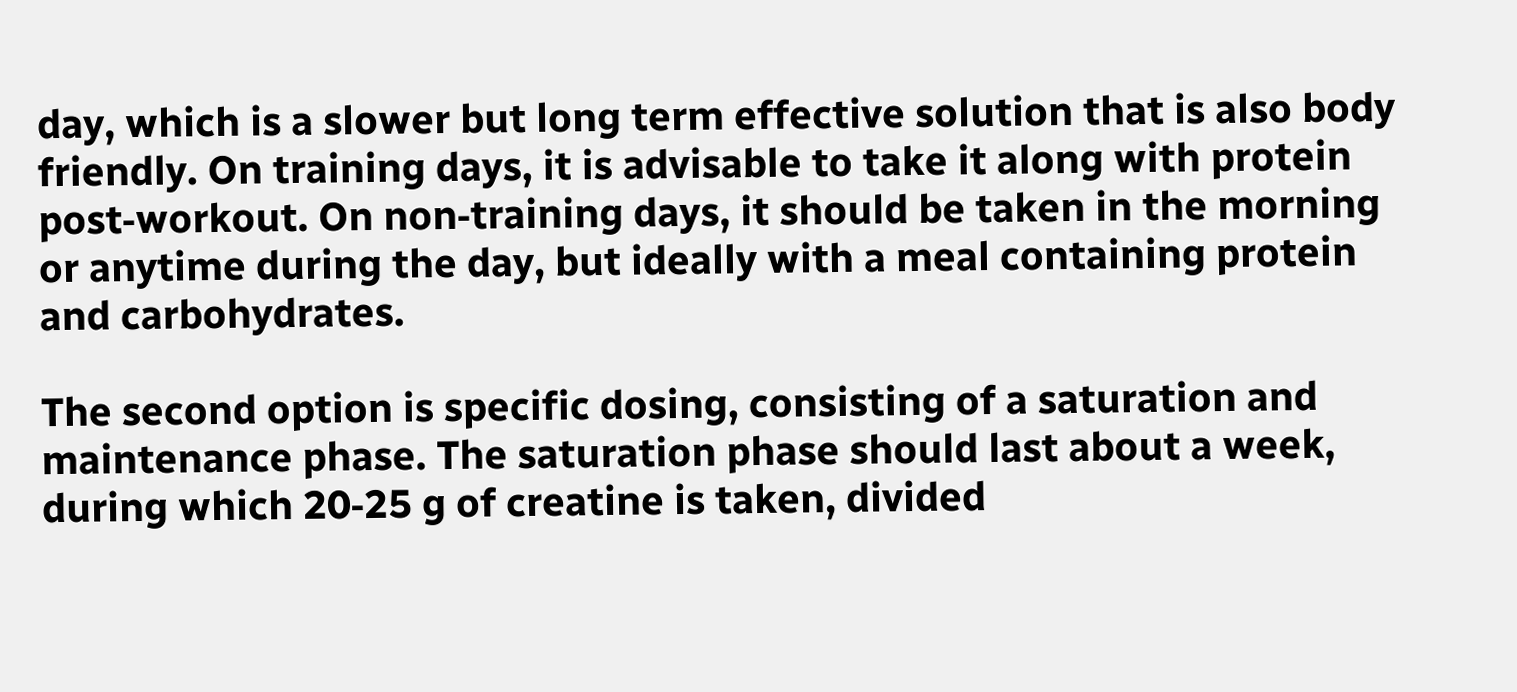day, which is a slower but long term effective solution that is also body friendly. On training days, it is advisable to take it along with protein post‑workout. On non‑training days, it should be taken in the morning or anytime during the day, but ideally with a meal containing protein and carbohydrates.

The second option is specific dosing, consisting of a saturation and maintenance phase. The saturation phase should last about a week, during which 20‑25 g of creatine is taken, divided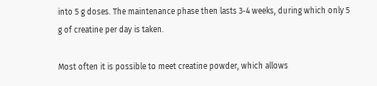into 5 g doses. The maintenance phase then lasts 3‑4 weeks, during which only 5 g of creatine per day is taken.

Most often it is possible to meet creatine powder, which allows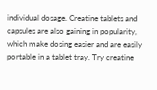individual dosage. Creatine tablets and capsules are also gaining in popularity, which make dosing easier and are easily portable in a tablet tray. Try creatine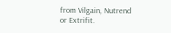from Vilgain, Nutrend or Extrifit.